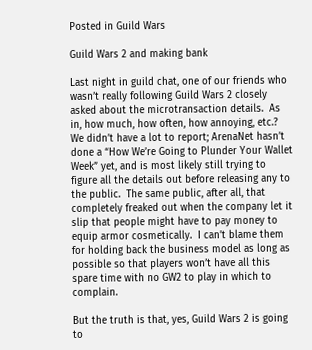Posted in Guild Wars

Guild Wars 2 and making bank

Last night in guild chat, one of our friends who wasn’t really following Guild Wars 2 closely asked about the microtransaction details.  As in, how much, how often, how annoying, etc.?  We didn’t have a lot to report; ArenaNet hasn’t done a “How We’re Going to Plunder Your Wallet Week” yet, and is most likely still trying to figure all the details out before releasing any to the public.  The same public, after all, that completely freaked out when the company let it slip that people might have to pay money to equip armor cosmetically.  I can’t blame them for holding back the business model as long as possible so that players won’t have all this spare time with no GW2 to play in which to complain.

But the truth is that, yes, Guild Wars 2 is going to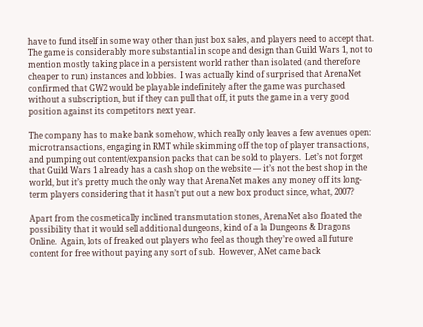have to fund itself in some way other than just box sales, and players need to accept that.  The game is considerably more substantial in scope and design than Guild Wars 1, not to mention mostly taking place in a persistent world rather than isolated (and therefore cheaper to run) instances and lobbies.  I was actually kind of surprised that ArenaNet confirmed that GW2 would be playable indefinitely after the game was purchased without a subscription, but if they can pull that off, it puts the game in a very good position against its competitors next year.

The company has to make bank somehow, which really only leaves a few avenues open: microtransactions, engaging in RMT while skimming off the top of player transactions, and pumping out content/expansion packs that can be sold to players.  Let’s not forget that Guild Wars 1 already has a cash shop on the website — it’s not the best shop in the world, but it’s pretty much the only way that ArenaNet makes any money off its long-term players considering that it hasn’t put out a new box product since, what, 2007?

Apart from the cosmetically inclined transmutation stones, ArenaNet also floated the possibility that it would sell additional dungeons, kind of a la Dungeons & Dragons Online.  Again, lots of freaked out players who feel as though they’re owed all future content for free without paying any sort of sub.  However, ANet came back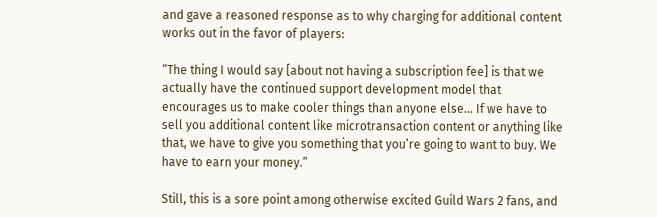and gave a reasoned response as to why charging for additional content works out in the favor of players:

“The thing I would say [about not having a subscription fee] is that we actually have the continued support development model that encourages us to make cooler things than anyone else… If we have to sell you additional content like microtransaction content or anything like that, we have to give you something that you’re going to want to buy. We have to earn your money.”

Still, this is a sore point among otherwise excited Guild Wars 2 fans, and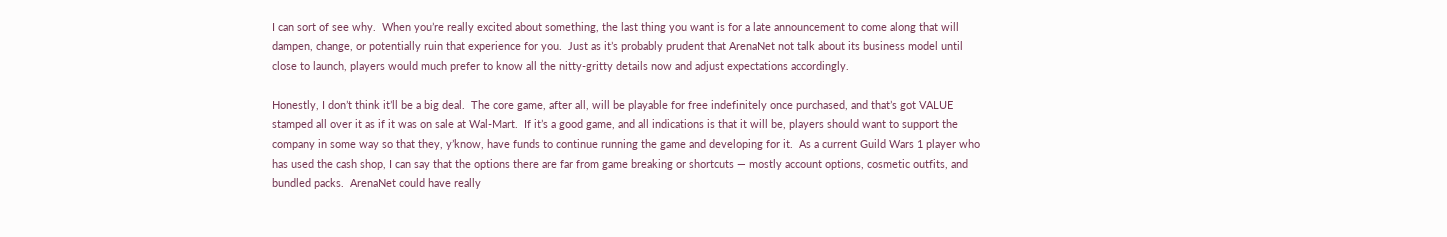I can sort of see why.  When you’re really excited about something, the last thing you want is for a late announcement to come along that will dampen, change, or potentially ruin that experience for you.  Just as it’s probably prudent that ArenaNet not talk about its business model until close to launch, players would much prefer to know all the nitty-gritty details now and adjust expectations accordingly.

Honestly, I don’t think it’ll be a big deal.  The core game, after all, will be playable for free indefinitely once purchased, and that’s got VALUE stamped all over it as if it was on sale at Wal-Mart.  If it’s a good game, and all indications is that it will be, players should want to support the company in some way so that they, y’know, have funds to continue running the game and developing for it.  As a current Guild Wars 1 player who has used the cash shop, I can say that the options there are far from game breaking or shortcuts — mostly account options, cosmetic outfits, and bundled packs.  ArenaNet could have really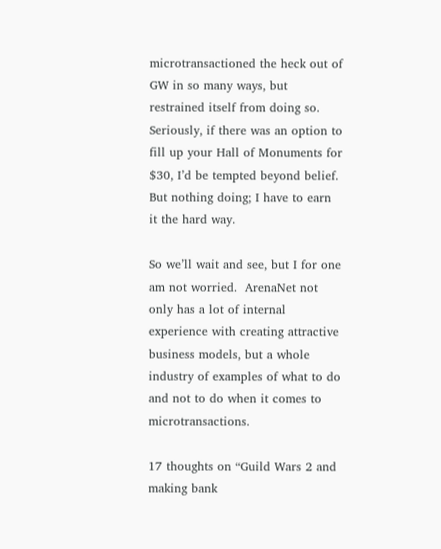microtransactioned the heck out of GW in so many ways, but restrained itself from doing so.  Seriously, if there was an option to fill up your Hall of Monuments for $30, I’d be tempted beyond belief.  But nothing doing; I have to earn it the hard way.

So we’ll wait and see, but I for one am not worried.  ArenaNet not only has a lot of internal experience with creating attractive business models, but a whole industry of examples of what to do and not to do when it comes to microtransactions.

17 thoughts on “Guild Wars 2 and making bank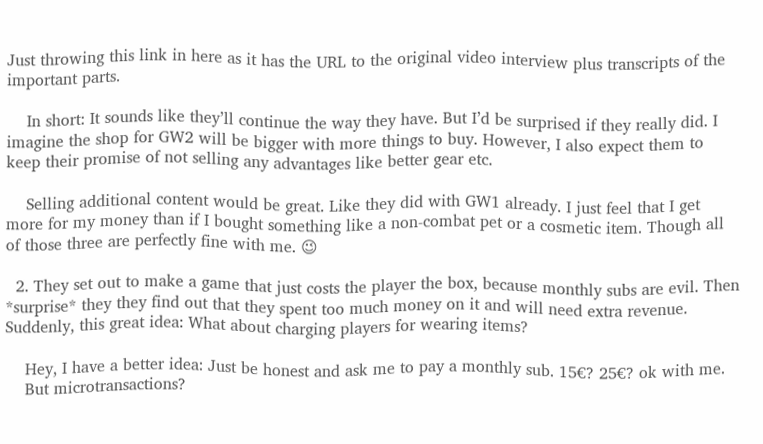Just throwing this link in here as it has the URL to the original video interview plus transcripts of the important parts.

    In short: It sounds like they’ll continue the way they have. But I’d be surprised if they really did. I imagine the shop for GW2 will be bigger with more things to buy. However, I also expect them to keep their promise of not selling any advantages like better gear etc.

    Selling additional content would be great. Like they did with GW1 already. I just feel that I get more for my money than if I bought something like a non-combat pet or a cosmetic item. Though all of those three are perfectly fine with me. 😉

  2. They set out to make a game that just costs the player the box, because monthly subs are evil. Then *surprise* they they find out that they spent too much money on it and will need extra revenue. Suddenly, this great idea: What about charging players for wearing items?

    Hey, I have a better idea: Just be honest and ask me to pay a monthly sub. 15€? 25€? ok with me.
    But microtransactions?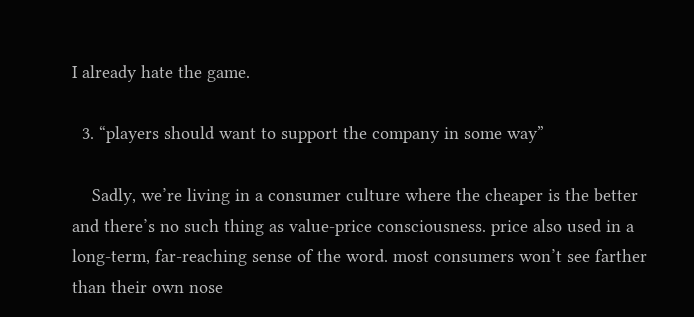I already hate the game.

  3. “players should want to support the company in some way”

    Sadly, we’re living in a consumer culture where the cheaper is the better and there’s no such thing as value-price consciousness. price also used in a long-term, far-reaching sense of the word. most consumers won’t see farther than their own nose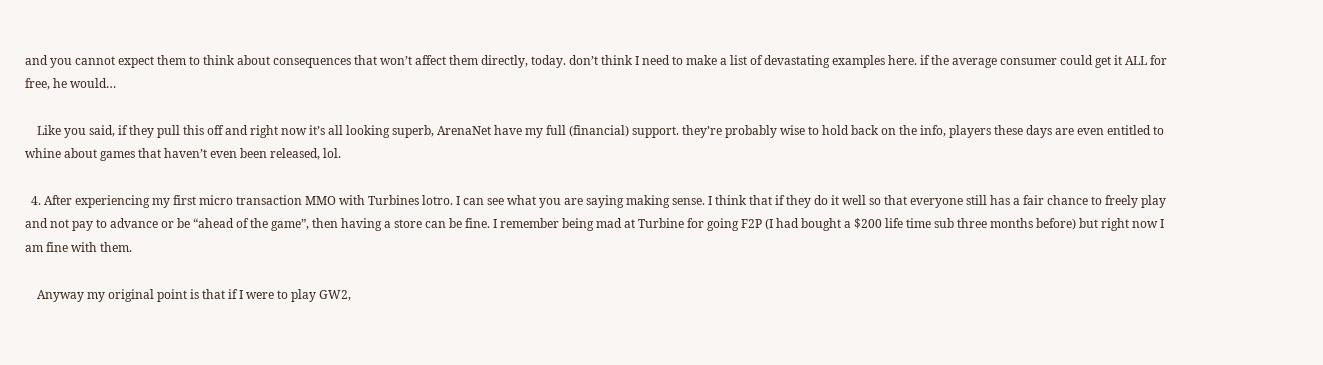and you cannot expect them to think about consequences that won’t affect them directly, today. don’t think I need to make a list of devastating examples here. if the average consumer could get it ALL for free, he would…

    Like you said, if they pull this off and right now it’s all looking superb, ArenaNet have my full (financial) support. they’re probably wise to hold back on the info, players these days are even entitled to whine about games that haven’t even been released, lol.

  4. After experiencing my first micro transaction MMO with Turbines lotro. I can see what you are saying making sense. I think that if they do it well so that everyone still has a fair chance to freely play and not pay to advance or be “ahead of the game”, then having a store can be fine. I remember being mad at Turbine for going F2P (I had bought a $200 life time sub three months before) but right now I am fine with them.

    Anyway my original point is that if I were to play GW2,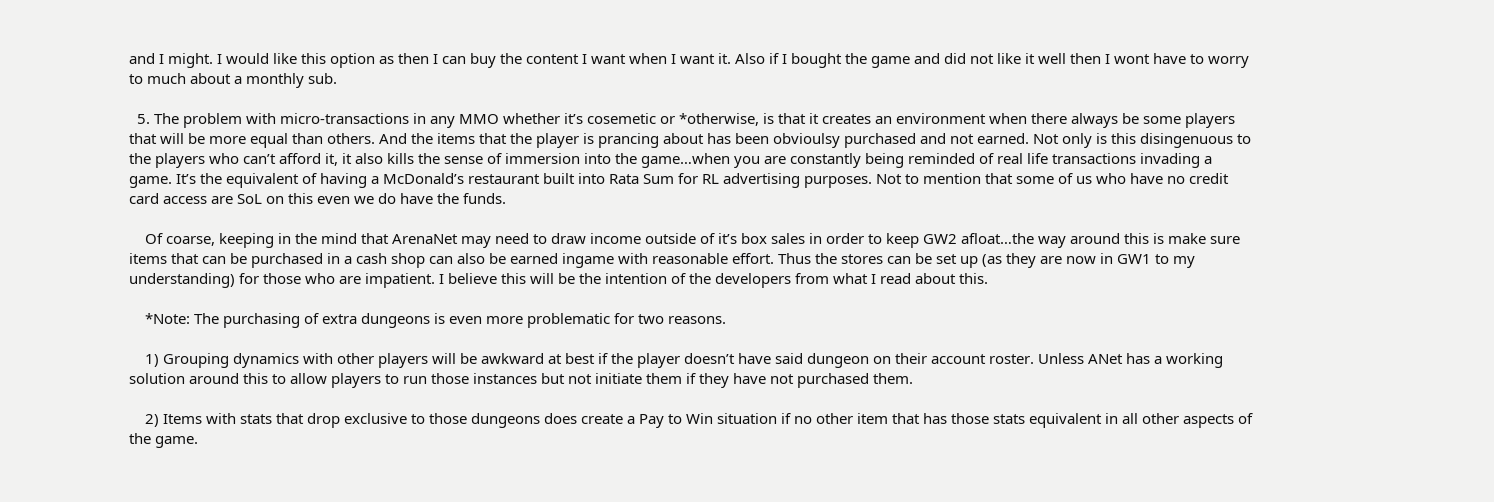and I might. I would like this option as then I can buy the content I want when I want it. Also if I bought the game and did not like it well then I wont have to worry to much about a monthly sub.

  5. The problem with micro-transactions in any MMO whether it’s cosemetic or *otherwise, is that it creates an environment when there always be some players that will be more equal than others. And the items that the player is prancing about has been obvioulsy purchased and not earned. Not only is this disingenuous to the players who can’t afford it, it also kills the sense of immersion into the game…when you are constantly being reminded of real life transactions invading a game. It’s the equivalent of having a McDonald’s restaurant built into Rata Sum for RL advertising purposes. Not to mention that some of us who have no credit card access are SoL on this even we do have the funds.

    Of coarse, keeping in the mind that ArenaNet may need to draw income outside of it’s box sales in order to keep GW2 afloat…the way around this is make sure items that can be purchased in a cash shop can also be earned ingame with reasonable effort. Thus the stores can be set up (as they are now in GW1 to my understanding) for those who are impatient. I believe this will be the intention of the developers from what I read about this.

    *Note: The purchasing of extra dungeons is even more problematic for two reasons.

    1) Grouping dynamics with other players will be awkward at best if the player doesn’t have said dungeon on their account roster. Unless ANet has a working solution around this to allow players to run those instances but not initiate them if they have not purchased them.

    2) Items with stats that drop exclusive to those dungeons does create a Pay to Win situation if no other item that has those stats equivalent in all other aspects of the game.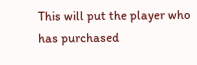This will put the player who has purchased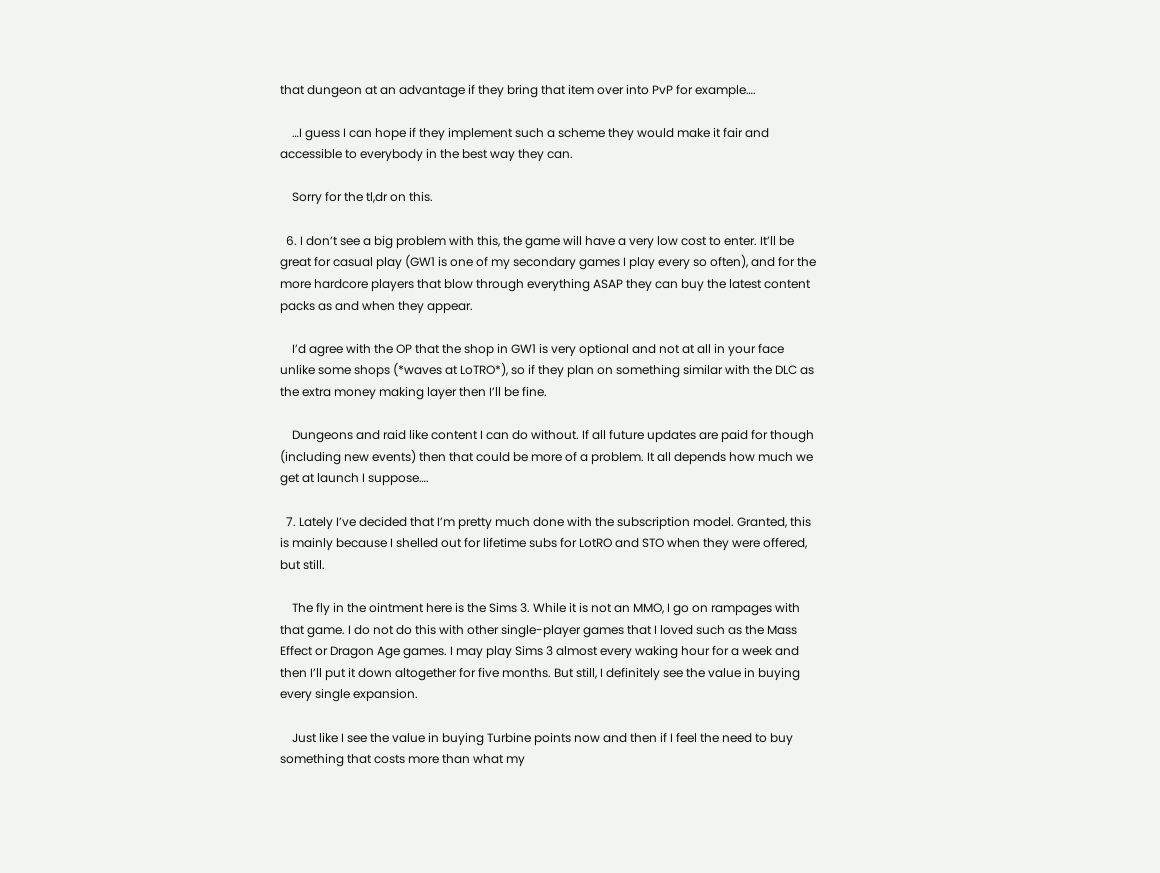that dungeon at an advantage if they bring that item over into PvP for example….

    …I guess I can hope if they implement such a scheme they would make it fair and accessible to everybody in the best way they can.

    Sorry for the tl,dr on this.

  6. I don’t see a big problem with this, the game will have a very low cost to enter. It’ll be great for casual play (GW1 is one of my secondary games I play every so often), and for the more hardcore players that blow through everything ASAP they can buy the latest content packs as and when they appear.

    I’d agree with the OP that the shop in GW1 is very optional and not at all in your face unlike some shops (*waves at LoTRO*), so if they plan on something similar with the DLC as the extra money making layer then I’ll be fine.

    Dungeons and raid like content I can do without. If all future updates are paid for though (including new events) then that could be more of a problem. It all depends how much we get at launch I suppose….

  7. Lately I’ve decided that I’m pretty much done with the subscription model. Granted, this is mainly because I shelled out for lifetime subs for LotRO and STO when they were offered, but still.

    The fly in the ointment here is the Sims 3. While it is not an MMO, I go on rampages with that game. I do not do this with other single-player games that I loved such as the Mass Effect or Dragon Age games. I may play Sims 3 almost every waking hour for a week and then I’ll put it down altogether for five months. But still, I definitely see the value in buying every single expansion.

    Just like I see the value in buying Turbine points now and then if I feel the need to buy something that costs more than what my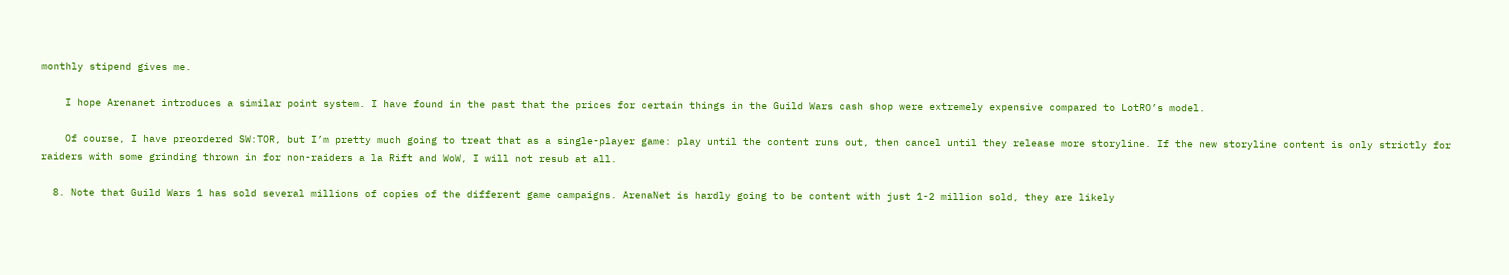monthly stipend gives me.

    I hope Arenanet introduces a similar point system. I have found in the past that the prices for certain things in the Guild Wars cash shop were extremely expensive compared to LotRO’s model.

    Of course, I have preordered SW:TOR, but I’m pretty much going to treat that as a single-player game: play until the content runs out, then cancel until they release more storyline. If the new storyline content is only strictly for raiders with some grinding thrown in for non-raiders a la Rift and WoW, I will not resub at all.

  8. Note that Guild Wars 1 has sold several millions of copies of the different game campaigns. ArenaNet is hardly going to be content with just 1-2 million sold, they are likely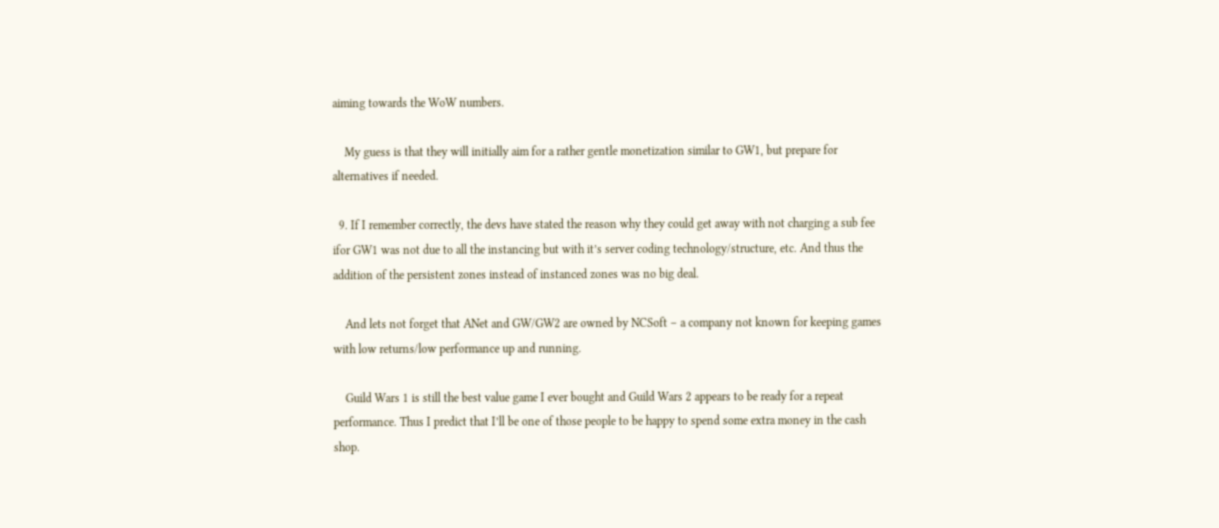aiming towards the WoW numbers.

    My guess is that they will initially aim for a rather gentle monetization similar to GW1, but prepare for alternatives if needed.

  9. If I remember correctly, the devs have stated the reason why they could get away with not charging a sub fee ifor GW1 was not due to all the instancing but with it’s server coding technology/structure, etc. And thus the addition of the persistent zones instead of instanced zones was no big deal.

    And lets not forget that ANet and GW/GW2 are owned by NCSoft – a company not known for keeping games with low returns/low performance up and running.

    Guild Wars 1 is still the best value game I ever bought and Guild Wars 2 appears to be ready for a repeat performance. Thus I predict that I’ll be one of those people to be happy to spend some extra money in the cash shop.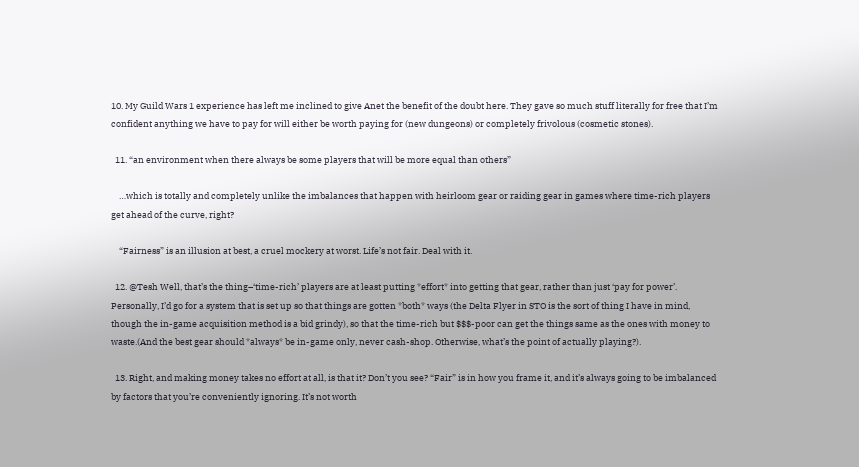10. My Guild Wars 1 experience has left me inclined to give Anet the benefit of the doubt here. They gave so much stuff literally for free that I’m confident anything we have to pay for will either be worth paying for (new dungeons) or completely frivolous (cosmetic stones).

  11. “an environment when there always be some players that will be more equal than others”

    …which is totally and completely unlike the imbalances that happen with heirloom gear or raiding gear in games where time-rich players get ahead of the curve, right?

    “Fairness” is an illusion at best, a cruel mockery at worst. Life’s not fair. Deal with it.

  12. @Tesh Well, that’s the thing–‘time-rich’ players are at least putting *effort* into getting that gear, rather than just ‘pay for power’. Personally, I’d go for a system that is set up so that things are gotten *both* ways (the Delta Flyer in STO is the sort of thing I have in mind, though the in-game acquisition method is a bid grindy), so that the time-rich but $$$-poor can get the things same as the ones with money to waste.(And the best gear should *always* be in-game only, never cash-shop. Otherwise, what’s the point of actually playing?).

  13. Right, and making money takes no effort at all, is that it? Don’t you see? “Fair” is in how you frame it, and it’s always going to be imbalanced by factors that you’re conveniently ignoring. It’s not worth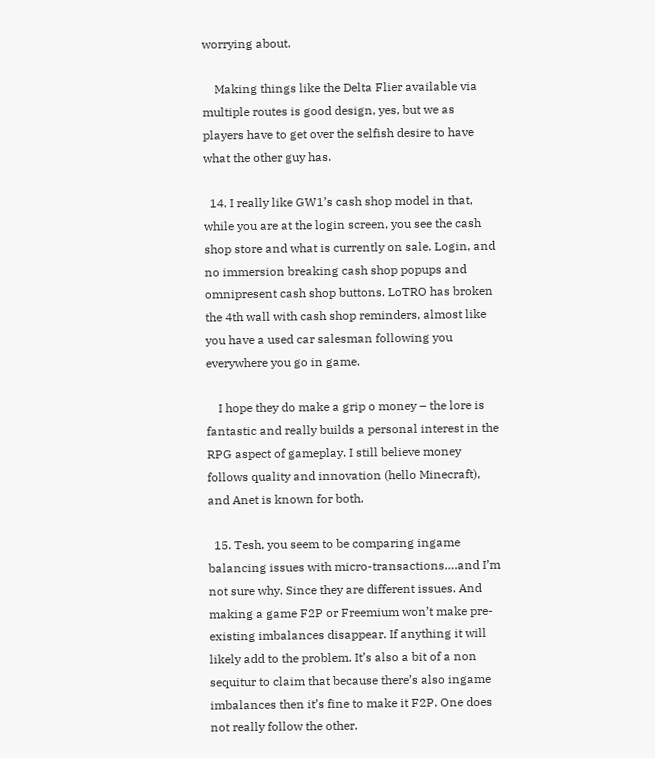worrying about.

    Making things like the Delta Flier available via multiple routes is good design, yes, but we as players have to get over the selfish desire to have what the other guy has.

  14. I really like GW1’s cash shop model in that, while you are at the login screen, you see the cash shop store and what is currently on sale. Login, and no immersion breaking cash shop popups and omnipresent cash shop buttons. LoTRO has broken the 4th wall with cash shop reminders, almost like you have a used car salesman following you everywhere you go in game.

    I hope they do make a grip o money – the lore is fantastic and really builds a personal interest in the RPG aspect of gameplay. I still believe money follows quality and innovation (hello Minecraft), and Anet is known for both.

  15. Tesh, you seem to be comparing ingame balancing issues with micro-transactions….and I’m not sure why. Since they are different issues. And making a game F2P or Freemium won’t make pre-existing imbalances disappear. If anything it will likely add to the problem. It’s also a bit of a non sequitur to claim that because there’s also ingame imbalances then it’s fine to make it F2P. One does not really follow the other.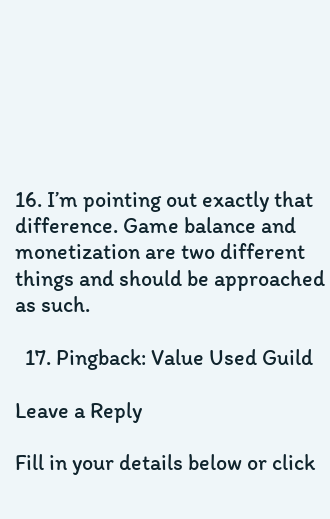16. I’m pointing out exactly that difference. Game balance and monetization are two different things and should be approached as such.

  17. Pingback: Value Used Guild

Leave a Reply

Fill in your details below or click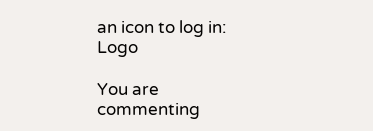an icon to log in: Logo

You are commenting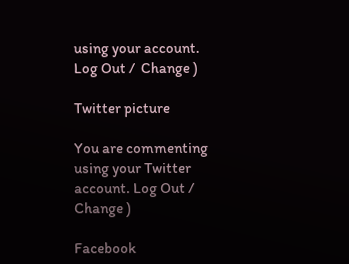using your account. Log Out /  Change )

Twitter picture

You are commenting using your Twitter account. Log Out /  Change )

Facebook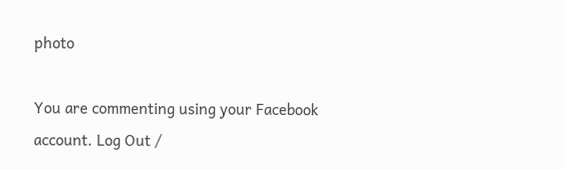photo

You are commenting using your Facebook account. Log Out /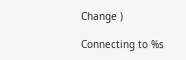Change )

Connecting to %s